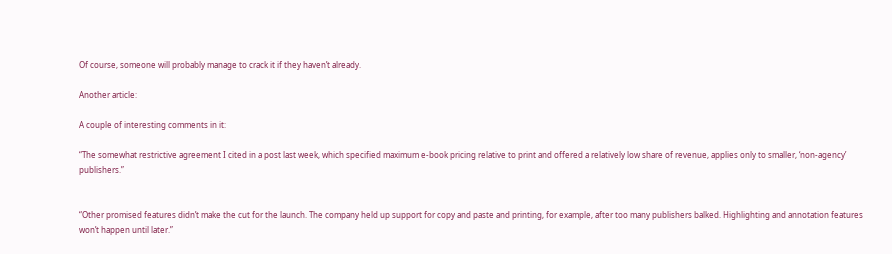Of course, someone will probably manage to crack it if they haven’t already.

Another article:

A couple of interesting comments in it:

“The somewhat restrictive agreement I cited in a post last week, which specified maximum e-book pricing relative to print and offered a relatively low share of revenue, applies only to smaller, ‘non-agency’ publishers.”


“Other promised features didn’t make the cut for the launch. The company held up support for copy and paste and printing, for example, after too many publishers balked. Highlighting and annotation features won’t happen until later.”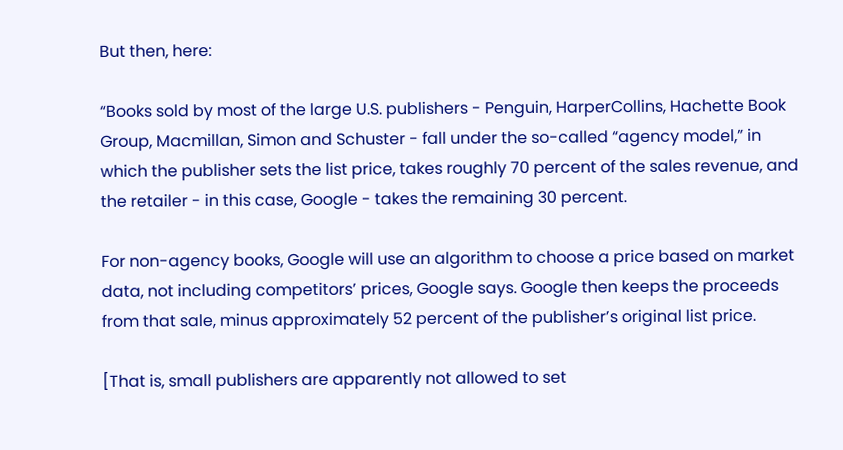But then, here:

“Books sold by most of the large U.S. publishers - Penguin, HarperCollins, Hachette Book Group, Macmillan, Simon and Schuster - fall under the so-called “agency model,” in which the publisher sets the list price, takes roughly 70 percent of the sales revenue, and the retailer - in this case, Google - takes the remaining 30 percent.

For non-agency books, Google will use an algorithm to choose a price based on market data, not including competitors’ prices, Google says. Google then keeps the proceeds from that sale, minus approximately 52 percent of the publisher’s original list price.

[That is, small publishers are apparently not allowed to set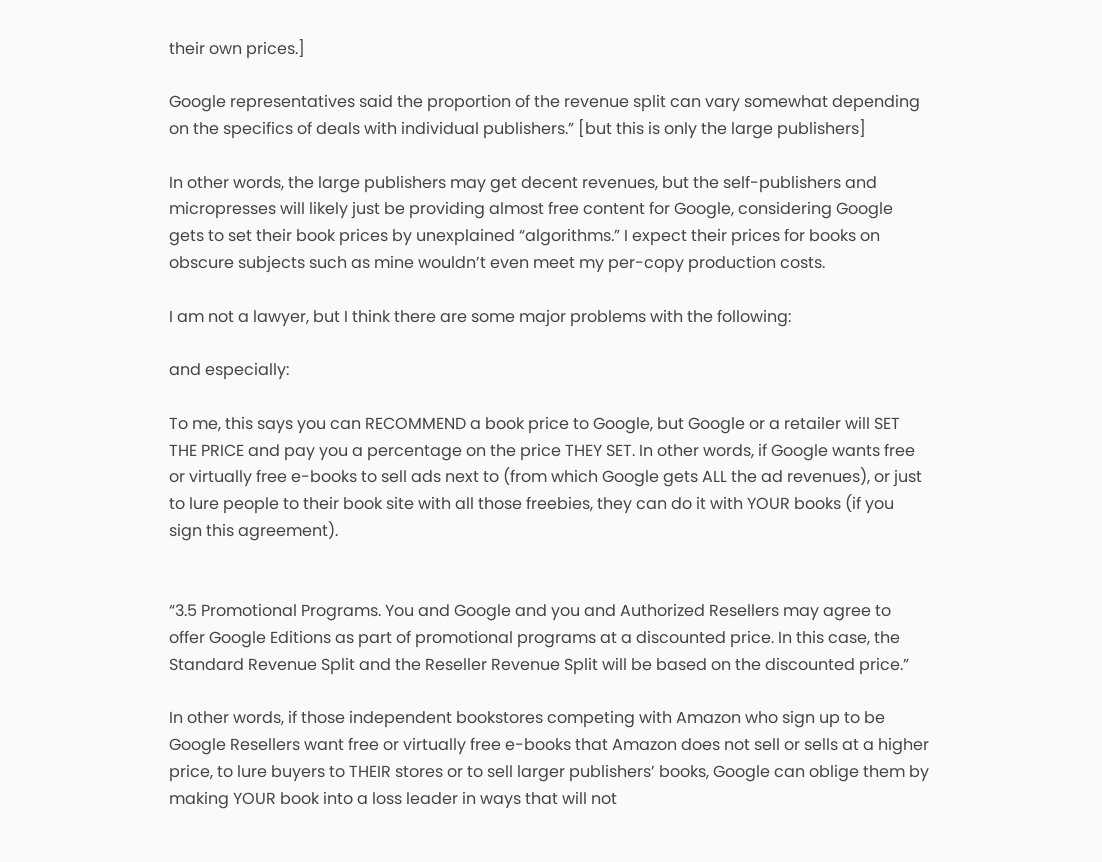their own prices.]

Google representatives said the proportion of the revenue split can vary somewhat depending on the specifics of deals with individual publishers.” [but this is only the large publishers]

In other words, the large publishers may get decent revenues, but the self-publishers and micropresses will likely just be providing almost free content for Google, considering Google gets to set their book prices by unexplained “algorithms.” I expect their prices for books on obscure subjects such as mine wouldn’t even meet my per-copy production costs.

I am not a lawyer, but I think there are some major problems with the following:

and especially:

To me, this says you can RECOMMEND a book price to Google, but Google or a retailer will SET THE PRICE and pay you a percentage on the price THEY SET. In other words, if Google wants free or virtually free e-books to sell ads next to (from which Google gets ALL the ad revenues), or just to lure people to their book site with all those freebies, they can do it with YOUR books (if you sign this agreement).


“3.5 Promotional Programs. You and Google and you and Authorized Resellers may agree to offer Google Editions as part of promotional programs at a discounted price. In this case, the Standard Revenue Split and the Reseller Revenue Split will be based on the discounted price.”

In other words, if those independent bookstores competing with Amazon who sign up to be Google Resellers want free or virtually free e-books that Amazon does not sell or sells at a higher price, to lure buyers to THEIR stores or to sell larger publishers’ books, Google can oblige them by making YOUR book into a loss leader in ways that will not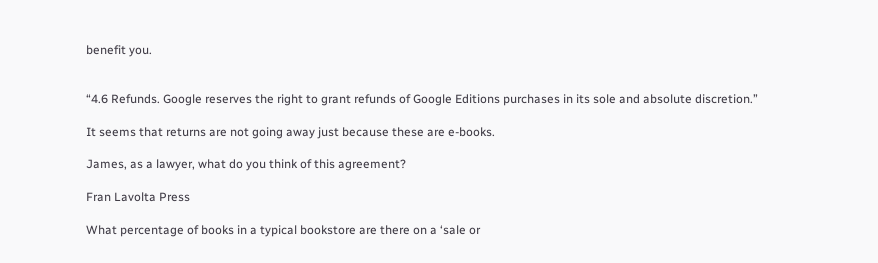benefit you.


“4.6 Refunds. Google reserves the right to grant refunds of Google Editions purchases in its sole and absolute discretion.”

It seems that returns are not going away just because these are e-books.

James, as a lawyer, what do you think of this agreement?

Fran Lavolta Press

What percentage of books in a typical bookstore are there on a ‘sale or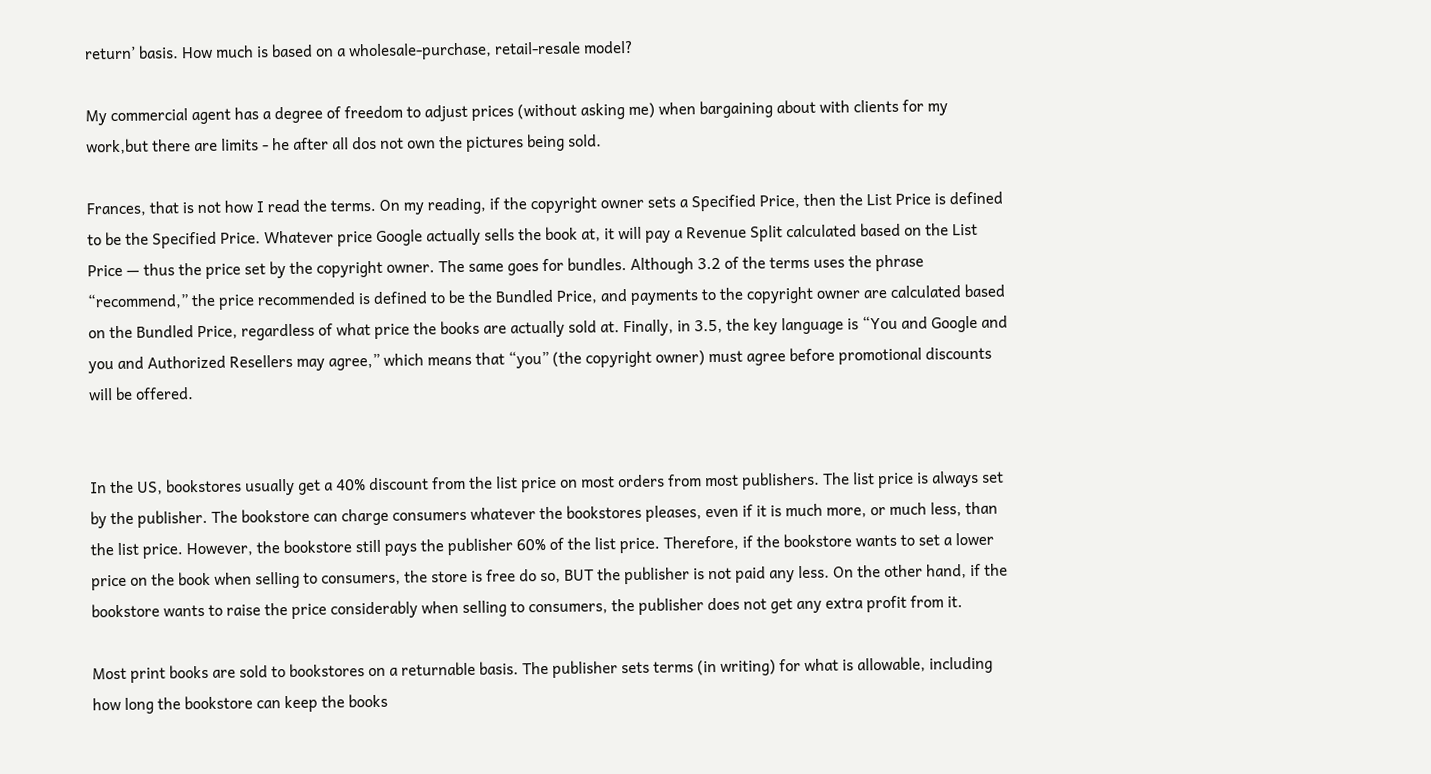return’ basis. How much is based on a wholesale-purchase, retail-resale model?

My commercial agent has a degree of freedom to adjust prices (without asking me) when bargaining about with clients for my work,but there are limits - he after all dos not own the pictures being sold.

Frances, that is not how I read the terms. On my reading, if the copyright owner sets a Specified Price, then the List Price is defined to be the Specified Price. Whatever price Google actually sells the book at, it will pay a Revenue Split calculated based on the List Price — thus the price set by the copyright owner. The same goes for bundles. Although 3.2 of the terms uses the phrase “recommend,” the price recommended is defined to be the Bundled Price, and payments to the copyright owner are calculated based on the Bundled Price, regardless of what price the books are actually sold at. Finally, in 3.5, the key language is “You and Google and you and Authorized Resellers may agree,” which means that “you” (the copyright owner) must agree before promotional discounts will be offered.


In the US, bookstores usually get a 40% discount from the list price on most orders from most publishers. The list price is always set by the publisher. The bookstore can charge consumers whatever the bookstores pleases, even if it is much more, or much less, than the list price. However, the bookstore still pays the publisher 60% of the list price. Therefore, if the bookstore wants to set a lower price on the book when selling to consumers, the store is free do so, BUT the publisher is not paid any less. On the other hand, if the bookstore wants to raise the price considerably when selling to consumers, the publisher does not get any extra profit from it.

Most print books are sold to bookstores on a returnable basis. The publisher sets terms (in writing) for what is allowable, including how long the bookstore can keep the books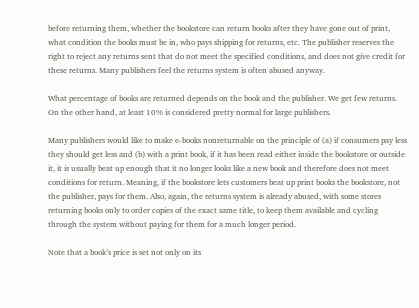before returning them, whether the bookstore can return books after they have gone out of print, what condition the books must be in, who pays shipping for returns, etc. The publisher reserves the right to reject any returns sent that do not meet the specified conditions, and does not give credit for these returns. Many publishers feel the returns system is often abused anyway.

What percentage of books are returned depends on the book and the publisher. We get few returns. On the other hand, at least 10% is considered pretty normal for large publishers.

Many publishers would like to make e-books nonreturnable on the principle of (a) if consumers pay less they should get less and (b) with a print book, if it has been read either inside the bookstore or outside it, it is usually beat up enough that it no longer looks like a new book and therefore does not meet conditions for return. Meaning, if the bookstore lets customers beat up print books the bookstore, not the publisher, pays for them. Also, again, the returns system is already abused, with some stores returning books only to order copies of the exact same title, to keep them available and cycling through the system without paying for them for a much longer period.

Note that a book’s price is set not only on its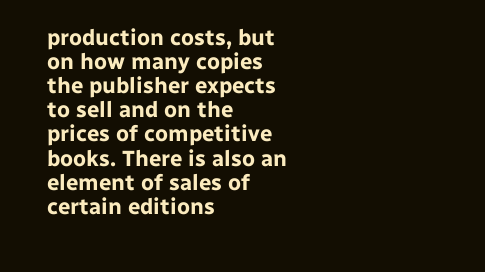production costs, but on how many copies the publisher expects to sell and on the prices of competitive books. There is also an element of sales of certain editions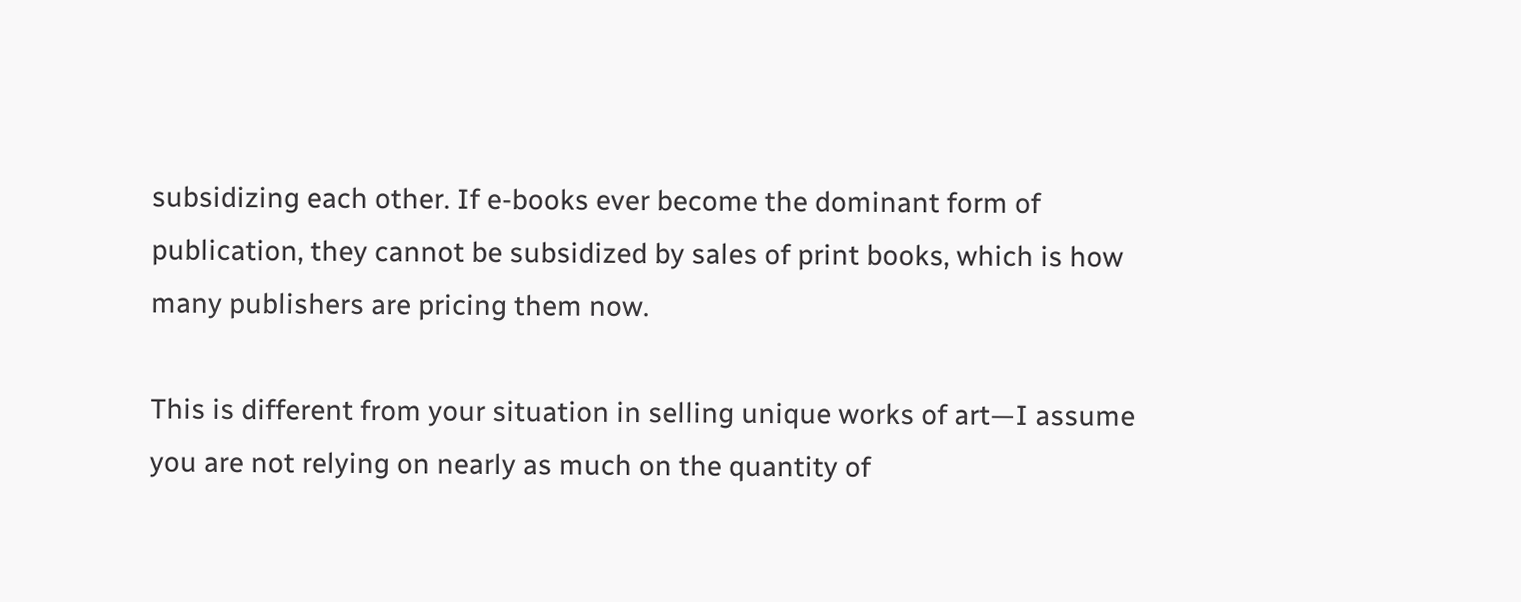subsidizing each other. If e-books ever become the dominant form of publication, they cannot be subsidized by sales of print books, which is how many publishers are pricing them now.

This is different from your situation in selling unique works of art—I assume you are not relying on nearly as much on the quantity of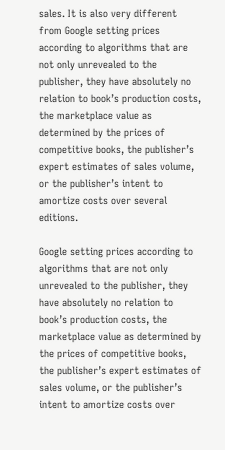sales. It is also very different from Google setting prices according to algorithms that are not only unrevealed to the publisher, they have absolutely no relation to book’s production costs, the marketplace value as determined by the prices of competitive books, the publisher’s expert estimates of sales volume, or the publisher’s intent to amortize costs over several editions.

Google setting prices according to algorithms that are not only unrevealed to the publisher, they have absolutely no relation to book’s production costs, the marketplace value as determined by the prices of competitive books, the publisher’s expert estimates of sales volume, or the publisher’s intent to amortize costs over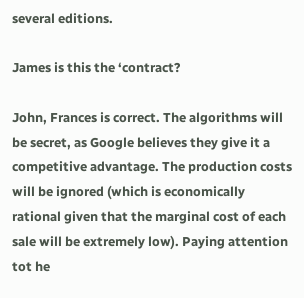several editions.

James is this the ‘contract?

John, Frances is correct. The algorithms will be secret, as Google believes they give it a competitive advantage. The production costs will be ignored (which is economically rational given that the marginal cost of each sale will be extremely low). Paying attention tot he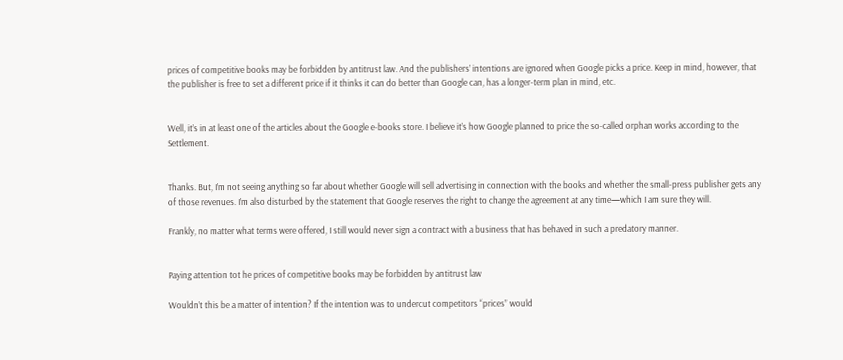prices of competitive books may be forbidden by antitrust law. And the publishers’ intentions are ignored when Google picks a price. Keep in mind, however, that the publisher is free to set a different price if it thinks it can do better than Google can, has a longer-term plan in mind, etc.


Well, it’s in at least one of the articles about the Google e-books store. I believe it’s how Google planned to price the so-called orphan works according to the Settlement.


Thanks. But, I’m not seeing anything so far about whether Google will sell advertising in connection with the books and whether the small-press publisher gets any of those revenues. I’m also disturbed by the statement that Google reserves the right to change the agreement at any time—which I am sure they will.

Frankly, no matter what terms were offered, I still would never sign a contract with a business that has behaved in such a predatory manner.


Paying attention tot he prices of competitive books may be forbidden by antitrust law

Wouldn’t this be a matter of intention? If the intention was to undercut competitors “prices” would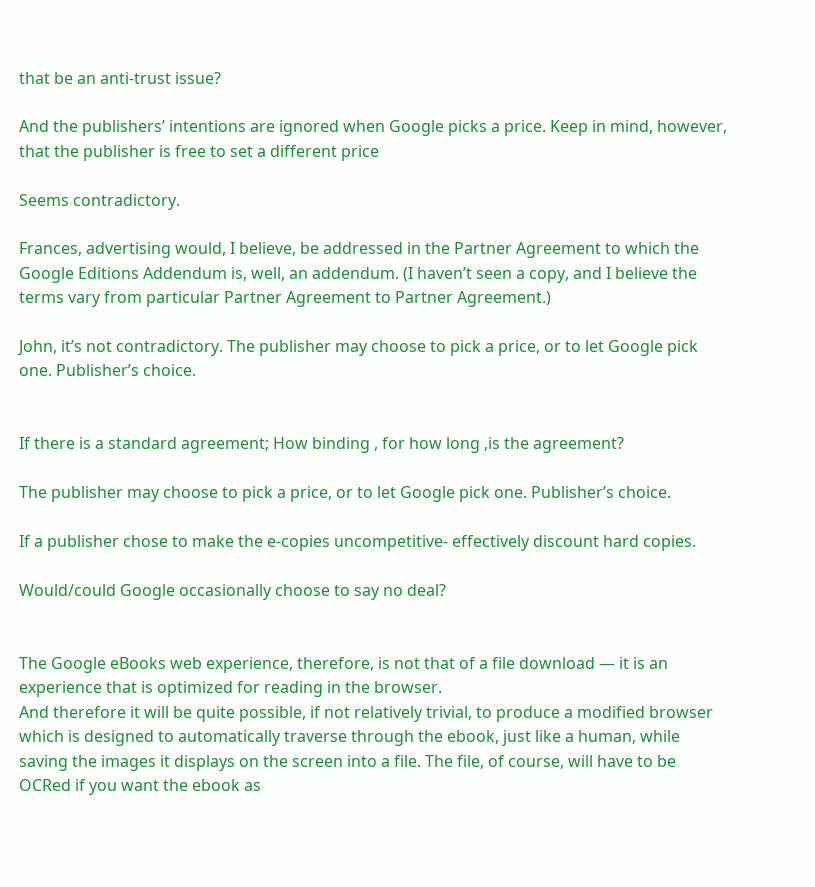that be an anti-trust issue?

And the publishers’ intentions are ignored when Google picks a price. Keep in mind, however, that the publisher is free to set a different price

Seems contradictory.

Frances, advertising would, I believe, be addressed in the Partner Agreement to which the Google Editions Addendum is, well, an addendum. (I haven’t seen a copy, and I believe the terms vary from particular Partner Agreement to Partner Agreement.)

John, it’s not contradictory. The publisher may choose to pick a price, or to let Google pick one. Publisher’s choice.


If there is a standard agreement; How binding , for how long ,is the agreement?

The publisher may choose to pick a price, or to let Google pick one. Publisher’s choice.

If a publisher chose to make the e-copies uncompetitive- effectively discount hard copies.

Would/could Google occasionally choose to say no deal?


The Google eBooks web experience, therefore, is not that of a file download — it is an experience that is optimized for reading in the browser.
And therefore it will be quite possible, if not relatively trivial, to produce a modified browser which is designed to automatically traverse through the ebook, just like a human, while saving the images it displays on the screen into a file. The file, of course, will have to be OCRed if you want the ebook as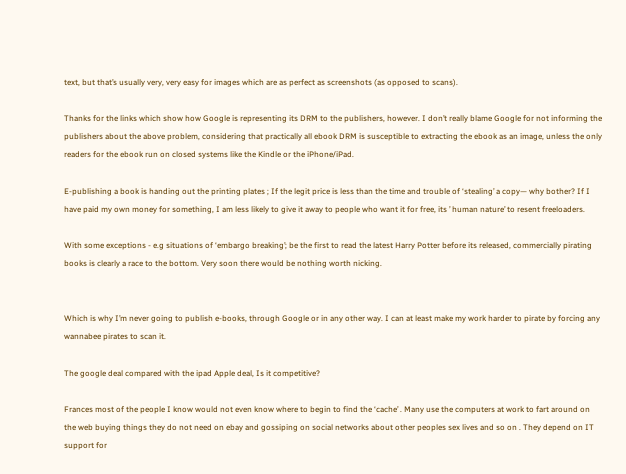text, but that’s usually very, very easy for images which are as perfect as screenshots (as opposed to scans).

Thanks for the links which show how Google is representing its DRM to the publishers, however. I don’t really blame Google for not informing the publishers about the above problem, considering that practically all ebook DRM is susceptible to extracting the ebook as an image, unless the only readers for the ebook run on closed systems like the Kindle or the iPhone/iPad.

E-publishing a book is handing out the printing plates ; If the legit price is less than the time and trouble of ‘stealing’ a copy— why bother? If I have paid my own money for something, I am less likely to give it away to people who want it for free, its ’ human nature’ to resent freeloaders.

With some exceptions - e.g situations of ‘embargo breaking’; be the first to read the latest Harry Potter before its released, commercially pirating books is clearly a race to the bottom. Very soon there would be nothing worth nicking.


Which is why I’m never going to publish e-books, through Google or in any other way. I can at least make my work harder to pirate by forcing any wannabee pirates to scan it.

The google deal compared with the ipad Apple deal, Is it competitive?

Frances most of the people I know would not even know where to begin to find the ‘cache’ . Many use the computers at work to fart around on the web buying things they do not need on ebay and gossiping on social networks about other peoples sex lives and so on . They depend on IT support for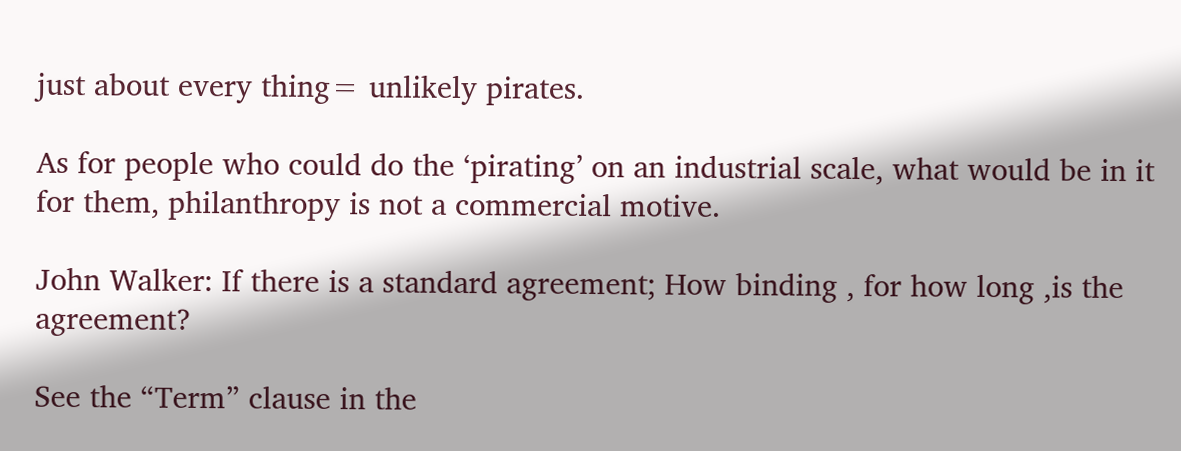just about every thing= unlikely pirates.

As for people who could do the ‘pirating’ on an industrial scale, what would be in it for them, philanthropy is not a commercial motive.

John Walker: If there is a standard agreement; How binding , for how long ,is the agreement?

See the “Term” clause in the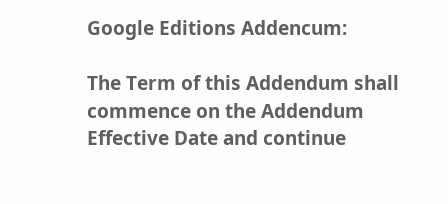Google Editions Addencum:

The Term of this Addendum shall commence on the Addendum Effective Date and continue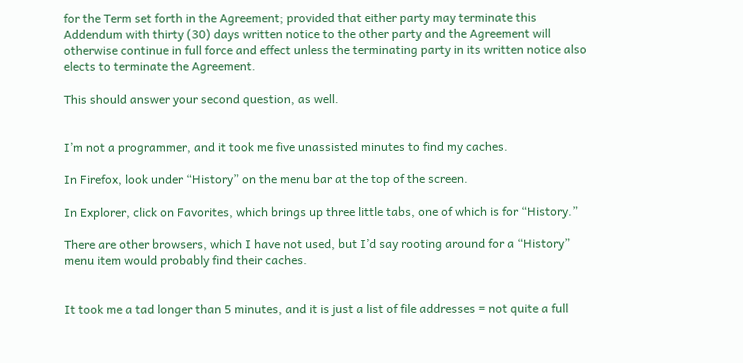for the Term set forth in the Agreement; provided that either party may terminate this Addendum with thirty (30) days written notice to the other party and the Agreement will otherwise continue in full force and effect unless the terminating party in its written notice also elects to terminate the Agreement.

This should answer your second question, as well.


I’m not a programmer, and it took me five unassisted minutes to find my caches.

In Firefox, look under “History” on the menu bar at the top of the screen.

In Explorer, click on Favorites, which brings up three little tabs, one of which is for “History.”

There are other browsers, which I have not used, but I’d say rooting around for a “History” menu item would probably find their caches.


It took me a tad longer than 5 minutes, and it is just a list of file addresses = not quite a full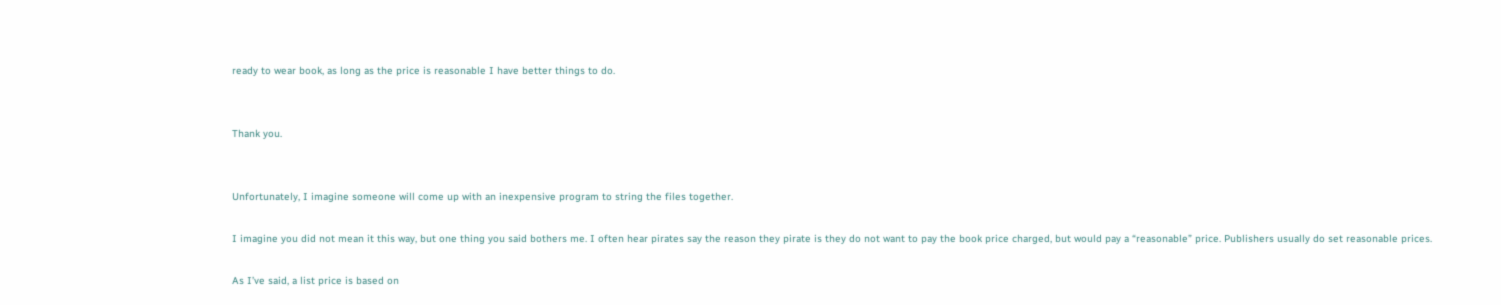ready to wear book, as long as the price is reasonable I have better things to do.


Thank you.


Unfortunately, I imagine someone will come up with an inexpensive program to string the files together.

I imagine you did not mean it this way, but one thing you said bothers me. I often hear pirates say the reason they pirate is they do not want to pay the book price charged, but would pay a “reasonable” price. Publishers usually do set reasonable prices.

As I’ve said, a list price is based on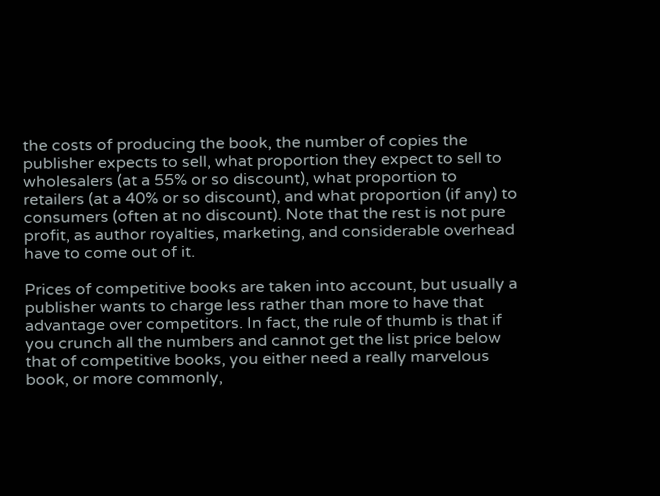the costs of producing the book, the number of copies the publisher expects to sell, what proportion they expect to sell to wholesalers (at a 55% or so discount), what proportion to retailers (at a 40% or so discount), and what proportion (if any) to consumers (often at no discount). Note that the rest is not pure profit, as author royalties, marketing, and considerable overhead have to come out of it.

Prices of competitive books are taken into account, but usually a publisher wants to charge less rather than more to have that advantage over competitors. In fact, the rule of thumb is that if you crunch all the numbers and cannot get the list price below that of competitive books, you either need a really marvelous book, or more commonly,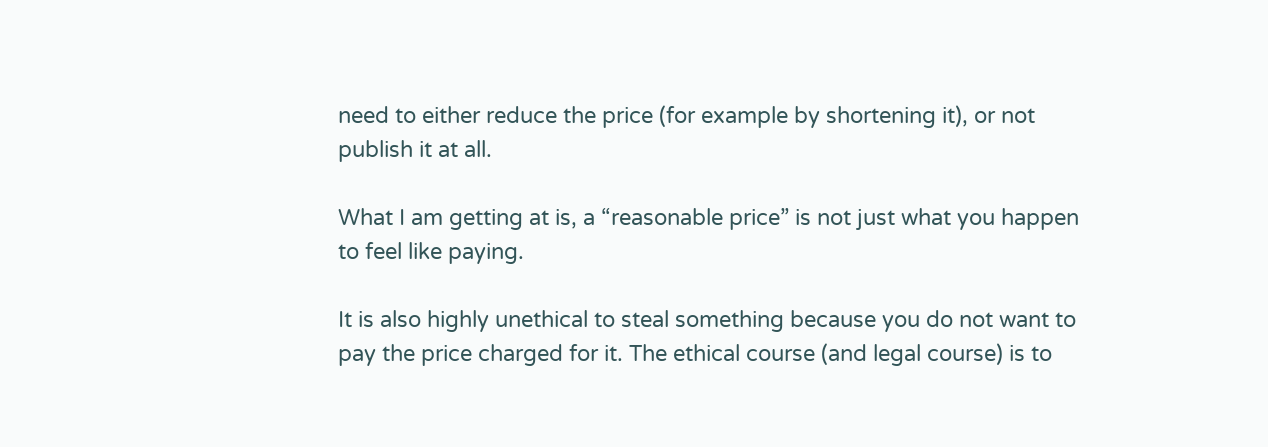need to either reduce the price (for example by shortening it), or not publish it at all.

What I am getting at is, a “reasonable price” is not just what you happen to feel like paying.

It is also highly unethical to steal something because you do not want to pay the price charged for it. The ethical course (and legal course) is to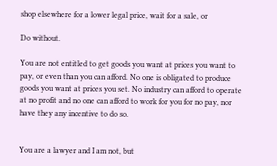shop elsewhere for a lower legal price, wait for a sale, or

Do without.

You are not entitled to get goods you want at prices you want to pay, or even than you can afford. No one is obligated to produce goods you want at prices you set. No industry can afford to operate at no profit and no one can afford to work for you for no pay, nor have they any incentive to do so.


You are a lawyer and I am not, but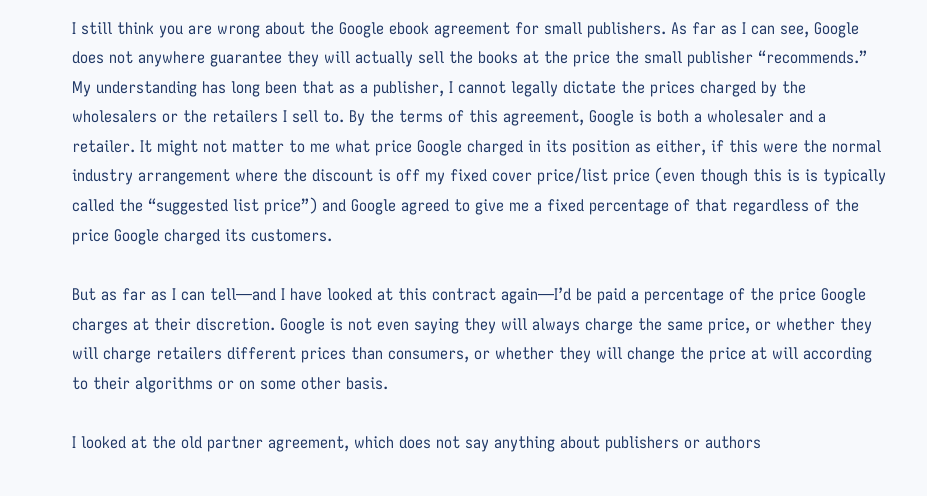I still think you are wrong about the Google ebook agreement for small publishers. As far as I can see, Google does not anywhere guarantee they will actually sell the books at the price the small publisher “recommends.” My understanding has long been that as a publisher, I cannot legally dictate the prices charged by the wholesalers or the retailers I sell to. By the terms of this agreement, Google is both a wholesaler and a retailer. It might not matter to me what price Google charged in its position as either, if this were the normal industry arrangement where the discount is off my fixed cover price/list price (even though this is is typically called the “suggested list price”) and Google agreed to give me a fixed percentage of that regardless of the price Google charged its customers.

But as far as I can tell—and I have looked at this contract again—I’d be paid a percentage of the price Google charges at their discretion. Google is not even saying they will always charge the same price, or whether they will charge retailers different prices than consumers, or whether they will change the price at will according to their algorithms or on some other basis.

I looked at the old partner agreement, which does not say anything about publishers or authors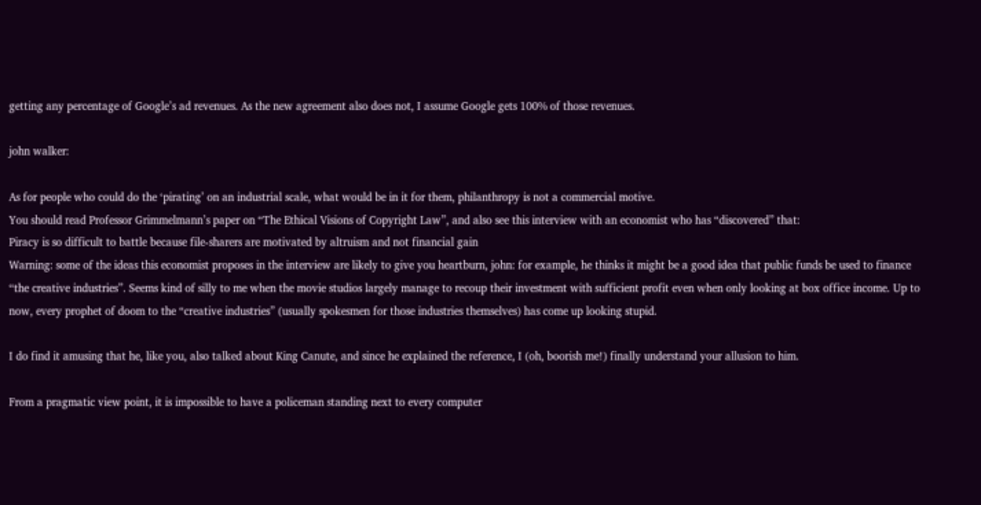getting any percentage of Google’s ad revenues. As the new agreement also does not, I assume Google gets 100% of those revenues.

john walker:

As for people who could do the ‘pirating’ on an industrial scale, what would be in it for them, philanthropy is not a commercial motive.
You should read Professor Grimmelmann’s paper on “The Ethical Visions of Copyright Law”, and also see this interview with an economist who has “discovered” that:
Piracy is so difficult to battle because file-sharers are motivated by altruism and not financial gain
Warning: some of the ideas this economist proposes in the interview are likely to give you heartburn, john: for example, he thinks it might be a good idea that public funds be used to finance “the creative industries”. Seems kind of silly to me when the movie studios largely manage to recoup their investment with sufficient profit even when only looking at box office income. Up to now, every prophet of doom to the “creative industries” (usually spokesmen for those industries themselves) has come up looking stupid.

I do find it amusing that he, like you, also talked about King Canute, and since he explained the reference, I (oh, boorish me!) finally understand your allusion to him.

From a pragmatic view point, it is impossible to have a policeman standing next to every computer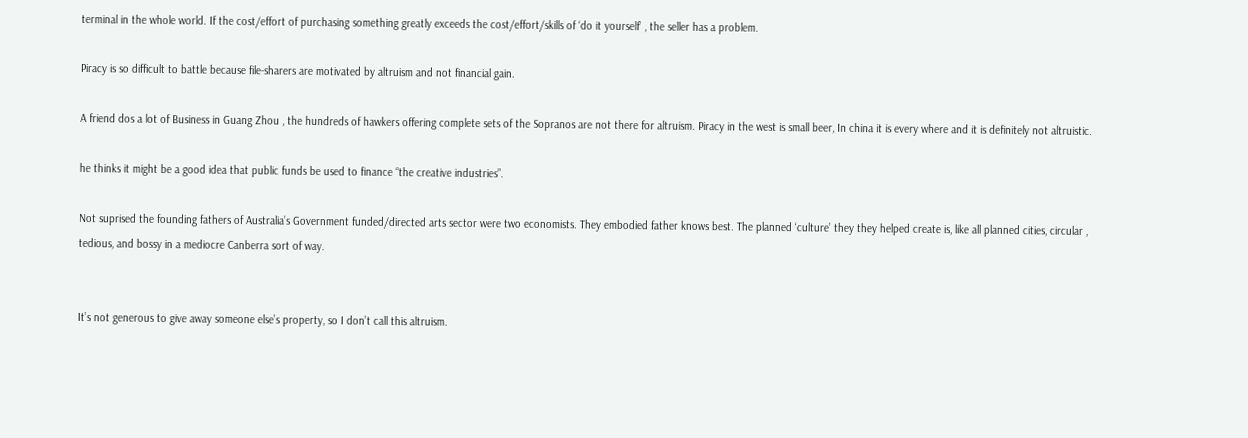terminal in the whole world. If the cost/effort of purchasing something greatly exceeds the cost/effort/skills of ‘do it yourself’ , the seller has a problem.

Piracy is so difficult to battle because file-sharers are motivated by altruism and not financial gain.

A friend dos a lot of Business in Guang Zhou , the hundreds of hawkers offering complete sets of the Sopranos are not there for altruism. Piracy in the west is small beer, In china it is every where and it is definitely not altruistic.

he thinks it might be a good idea that public funds be used to finance “the creative industries”.

Not suprised the founding fathers of Australia’s Government funded/directed arts sector were two economists. They embodied father knows best. The planned ‘culture’ they they helped create is, like all planned cities, circular , tedious, and bossy in a mediocre Canberra sort of way.


It’s not generous to give away someone else’s property, so I don’t call this altruism.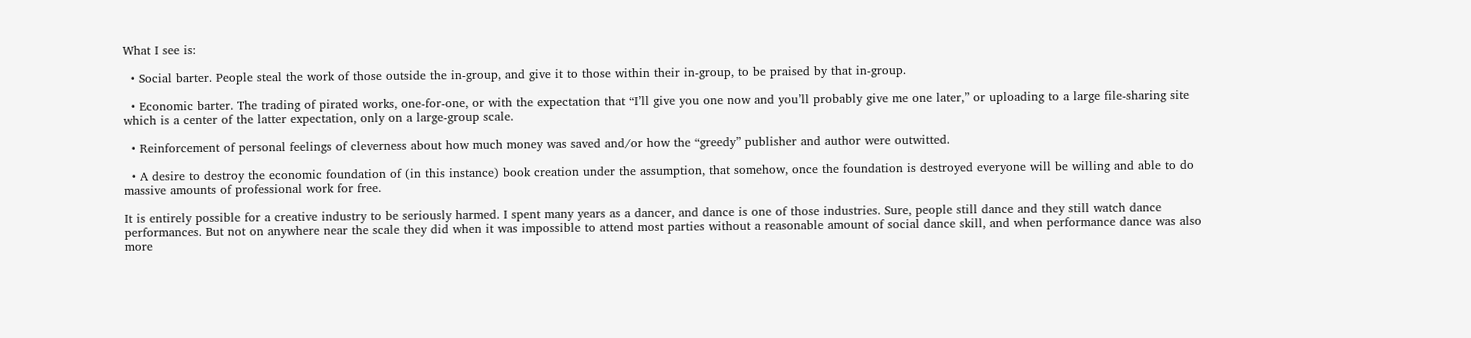What I see is:

  • Social barter. People steal the work of those outside the in-group, and give it to those within their in-group, to be praised by that in-group.

  • Economic barter. The trading of pirated works, one-for-one, or with the expectation that “I’ll give you one now and you’ll probably give me one later,” or uploading to a large file-sharing site which is a center of the latter expectation, only on a large-group scale.

  • Reinforcement of personal feelings of cleverness about how much money was saved and/or how the “greedy” publisher and author were outwitted.

  • A desire to destroy the economic foundation of (in this instance) book creation under the assumption, that somehow, once the foundation is destroyed everyone will be willing and able to do massive amounts of professional work for free.

It is entirely possible for a creative industry to be seriously harmed. I spent many years as a dancer, and dance is one of those industries. Sure, people still dance and they still watch dance performances. But not on anywhere near the scale they did when it was impossible to attend most parties without a reasonable amount of social dance skill, and when performance dance was also more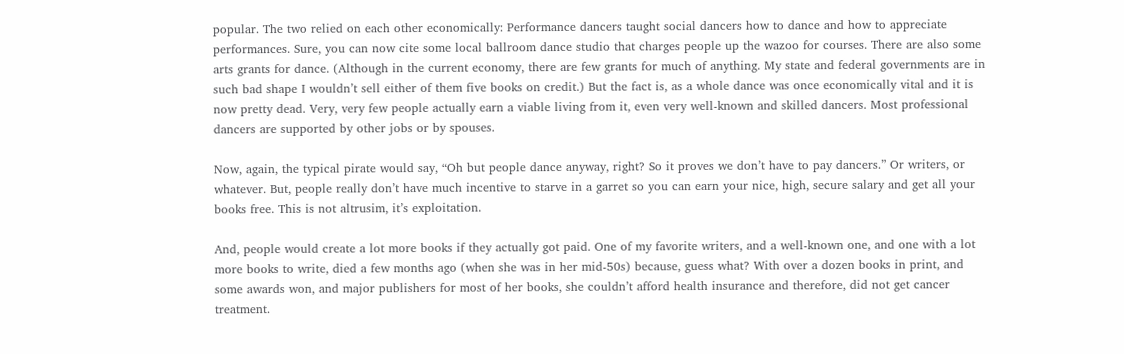popular. The two relied on each other economically: Performance dancers taught social dancers how to dance and how to appreciate performances. Sure, you can now cite some local ballroom dance studio that charges people up the wazoo for courses. There are also some arts grants for dance. (Although in the current economy, there are few grants for much of anything. My state and federal governments are in such bad shape I wouldn’t sell either of them five books on credit.) But the fact is, as a whole dance was once economically vital and it is now pretty dead. Very, very few people actually earn a viable living from it, even very well-known and skilled dancers. Most professional dancers are supported by other jobs or by spouses.

Now, again, the typical pirate would say, “Oh but people dance anyway, right? So it proves we don’t have to pay dancers.” Or writers, or whatever. But, people really don’t have much incentive to starve in a garret so you can earn your nice, high, secure salary and get all your books free. This is not altrusim, it’s exploitation.

And, people would create a lot more books if they actually got paid. One of my favorite writers, and a well-known one, and one with a lot more books to write, died a few months ago (when she was in her mid-50s) because, guess what? With over a dozen books in print, and some awards won, and major publishers for most of her books, she couldn’t afford health insurance and therefore, did not get cancer treatment.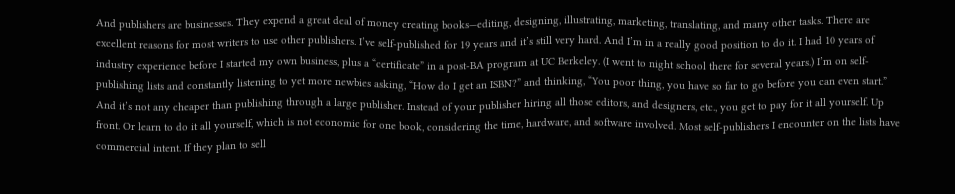And publishers are businesses. They expend a great deal of money creating books—editing, designing, illustrating, marketing, translating, and many other tasks. There are excellent reasons for most writers to use other publishers. I’ve self-published for 19 years and it’s still very hard. And I’m in a really good position to do it. I had 10 years of industry experience before I started my own business, plus a “certificate” in a post-BA program at UC Berkeley. (I went to night school there for several years.) I’m on self-publishing lists and constantly listening to yet more newbies asking, “How do I get an ISBN?” and thinking, “You poor thing, you have so far to go before you can even start.” And it’s not any cheaper than publishing through a large publisher. Instead of your publisher hiring all those editors, and designers, etc., you get to pay for it all yourself. Up front. Or learn to do it all yourself, which is not economic for one book, considering the time, hardware, and software involved. Most self-publishers I encounter on the lists have commercial intent. If they plan to sell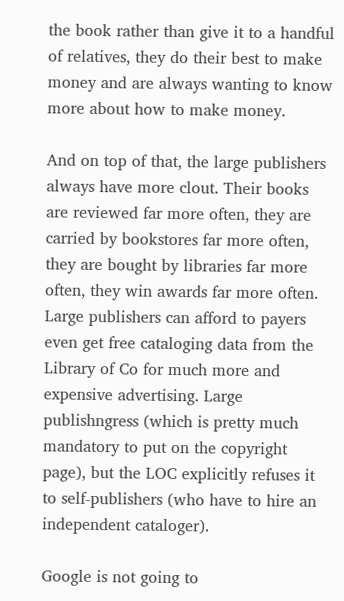the book rather than give it to a handful of relatives, they do their best to make money and are always wanting to know more about how to make money.

And on top of that, the large publishers always have more clout. Their books are reviewed far more often, they are carried by bookstores far more often, they are bought by libraries far more often, they win awards far more often. Large publishers can afford to payers even get free cataloging data from the Library of Co for much more and expensive advertising. Large publishngress (which is pretty much mandatory to put on the copyright page), but the LOC explicitly refuses it to self-publishers (who have to hire an independent cataloger).

Google is not going to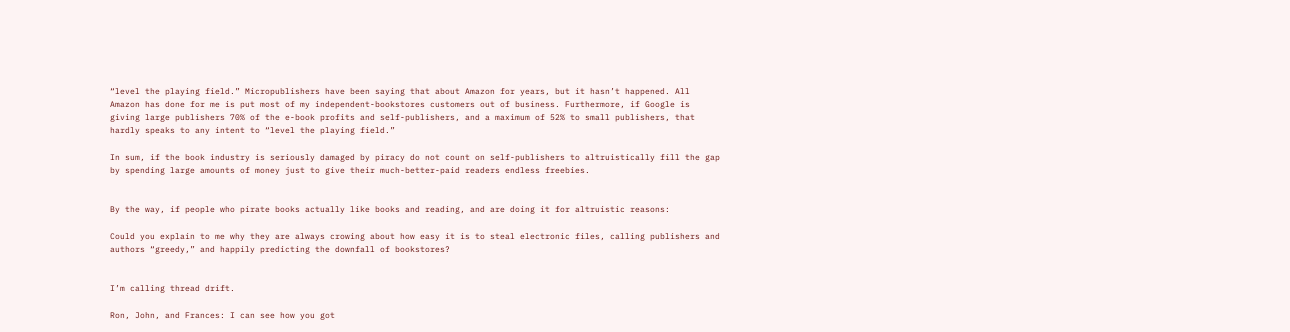“level the playing field.” Micropublishers have been saying that about Amazon for years, but it hasn’t happened. All Amazon has done for me is put most of my independent-bookstores customers out of business. Furthermore, if Google is giving large publishers 70% of the e-book profits and self-publishers, and a maximum of 52% to small publishers, that hardly speaks to any intent to “level the playing field.”

In sum, if the book industry is seriously damaged by piracy do not count on self-publishers to altruistically fill the gap by spending large amounts of money just to give their much-better-paid readers endless freebies.


By the way, if people who pirate books actually like books and reading, and are doing it for altruistic reasons:

Could you explain to me why they are always crowing about how easy it is to steal electronic files, calling publishers and authors “greedy,” and happily predicting the downfall of bookstores?


I’m calling thread drift.

Ron, John, and Frances: I can see how you got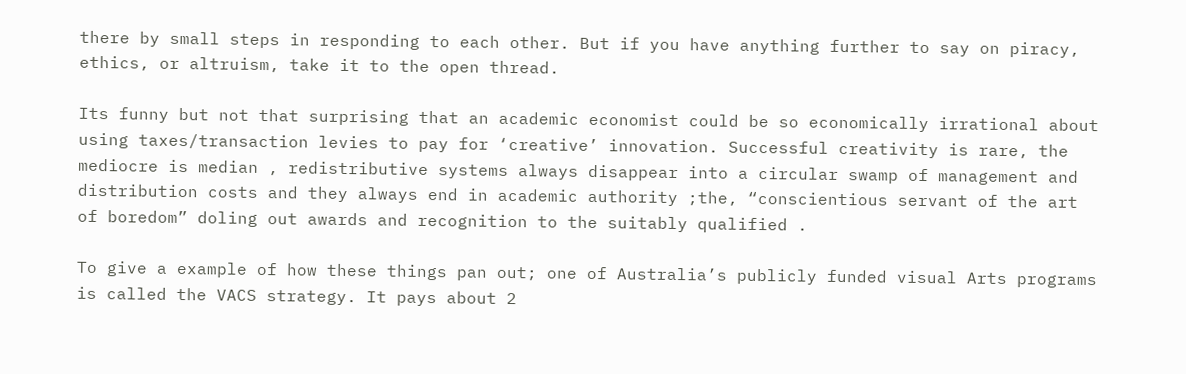there by small steps in responding to each other. But if you have anything further to say on piracy, ethics, or altruism, take it to the open thread.

Its funny but not that surprising that an academic economist could be so economically irrational about using taxes/transaction levies to pay for ‘creative’ innovation. Successful creativity is rare, the mediocre is median , redistributive systems always disappear into a circular swamp of management and distribution costs and they always end in academic authority ;the, “conscientious servant of the art of boredom” doling out awards and recognition to the suitably qualified .

To give a example of how these things pan out; one of Australia’s publicly funded visual Arts programs is called the VACS strategy. It pays about 2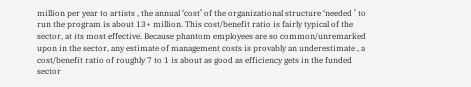million per year to artists , the annual ‘cost’ of the organizational structure ‘needed ’ to run the program is about 13+ million. This cost/benefit ratio is fairly typical of the sector, at its most effective. Because phantom employees are so common/unremarked upon in the sector, any estimate of management costs is provably an underestimate , a cost/benefit ratio of roughly 7 to 1 is about as good as efficiency gets in the funded sector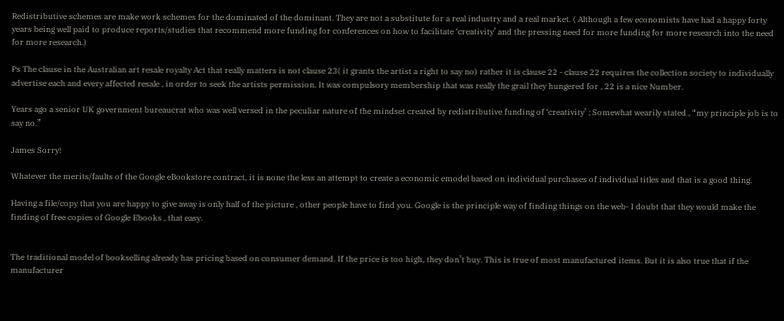Redistributive schemes are make work schemes for the dominated of the dominant. They are not a substitute for a real industry and a real market. ( Although a few economists have had a happy forty years being well paid to produce reports/studies that recommend more funding for conferences on how to facilitate ‘creativity’ and the pressing need for more funding for more research into the need for more research.)

Ps The clause in the Australian art resale royalty Act that really matters is not clause 23( it grants the artist a right to say no) rather it is clause 22 - clause 22 requires the collection society to individually advertise each and every affected resale , in order to seek the artists permission. It was compulsory membership that was really the grail they hungered for , 22 is a nice Number.

Years ago a senior UK government bureaucrat who was well versed in the peculiar nature of the mindset created by redistributive funding of ‘creativity’ ; Somewhat wearily stated , “my principle job is to say no.”

James Sorry!

Whatever the merits/faults of the Google eBookstore contract, it is none the less an attempt to create a economic emodel based on individual purchases of individual titles and that is a good thing.

Having a file/copy that you are happy to give away is only half of the picture , other people have to find you. Google is the principle way of finding things on the web- I doubt that they would make the finding of free copies of Google Ebooks , that easy.


The traditional model of bookselling already has pricing based on consumer demand. If the price is too high, they don’t buy. This is true of most manufactured items. But it is also true that if the manufacturer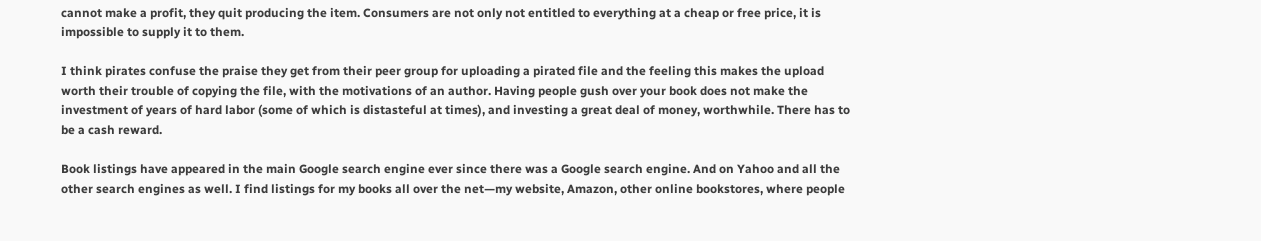cannot make a profit, they quit producing the item. Consumers are not only not entitled to everything at a cheap or free price, it is impossible to supply it to them.

I think pirates confuse the praise they get from their peer group for uploading a pirated file and the feeling this makes the upload worth their trouble of copying the file, with the motivations of an author. Having people gush over your book does not make the investment of years of hard labor (some of which is distasteful at times), and investing a great deal of money, worthwhile. There has to be a cash reward.

Book listings have appeared in the main Google search engine ever since there was a Google search engine. And on Yahoo and all the other search engines as well. I find listings for my books all over the net—my website, Amazon, other online bookstores, where people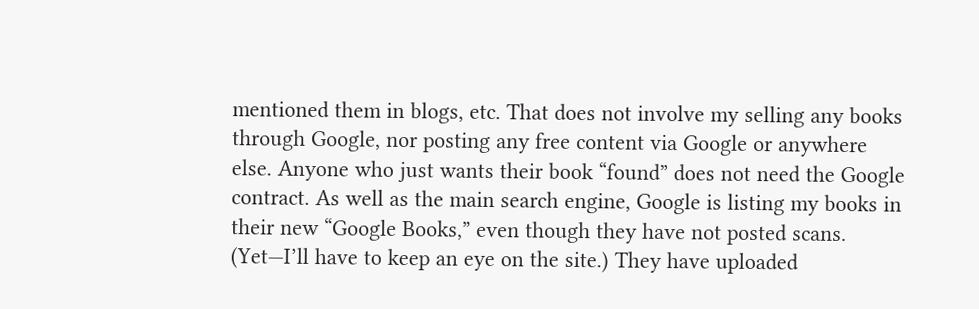mentioned them in blogs, etc. That does not involve my selling any books through Google, nor posting any free content via Google or anywhere else. Anyone who just wants their book “found” does not need the Google contract. As well as the main search engine, Google is listing my books in their new “Google Books,” even though they have not posted scans. (Yet—I’ll have to keep an eye on the site.) They have uploaded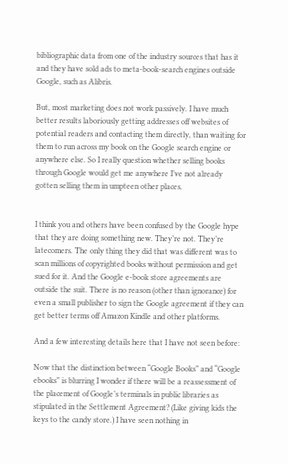bibliographic data from one of the industry sources that has it and they have sold ads to meta-book-search engines outside Google, such as Alibris.

But, most marketing does not work passively. I have much better results laboriously getting addresses off websites of potential readers and contacting them directly, than waiting for them to run across my book on the Google search engine or anywhere else. So I really question whether selling books through Google would get me anywhere I’ve not already gotten selling them in umpteen other places.


I think you and others have been confused by the Google hype that they are doing something new. They’re not. They’re latecomers. The only thing they did that was different was to scan millions of copyrighted books without permission and get sued for it. And the Google e-book store agreements are outside the suit. There is no reason (other than ignorance) for even a small publisher to sign the Google agreement if they can get better terms off Amazon Kindle and other platforms.

And a few interesting details here that I have not seen before:

Now that the distinction between “Google Books” and “Google ebooks” is blurring I wonder if there will be a reassessment of the placement of Google’s terminals in public libraries as stipulated in the Settlement Agreement? (Like giving kids the keys to the candy store.) I have seen nothing in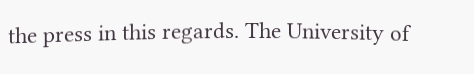the press in this regards. The University of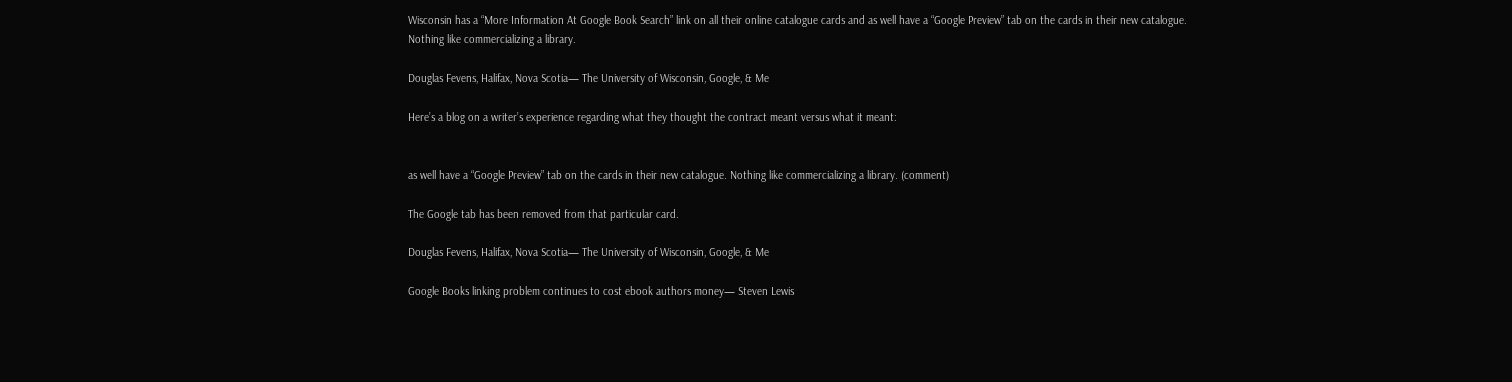Wisconsin has a “More Information At Google Book Search” link on all their online catalogue cards and as well have a “Google Preview” tab on the cards in their new catalogue. Nothing like commercializing a library.

Douglas Fevens, Halifax, Nova Scotia— The University of Wisconsin, Google, & Me

Here’s a blog on a writer’s experience regarding what they thought the contract meant versus what it meant:


as well have a “Google Preview” tab on the cards in their new catalogue. Nothing like commercializing a library. (comment)

The Google tab has been removed from that particular card.

Douglas Fevens, Halifax, Nova Scotia— The University of Wisconsin, Google, & Me

Google Books linking problem continues to cost ebook authors money— Steven Lewis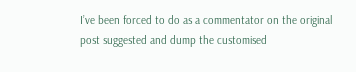I’ve been forced to do as a commentator on the original post suggested and dump the customised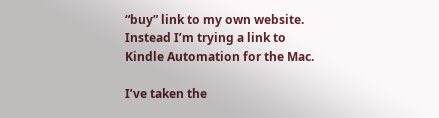“buy” link to my own website. Instead I’m trying a link to Kindle Automation for the Mac.

I’ve taken the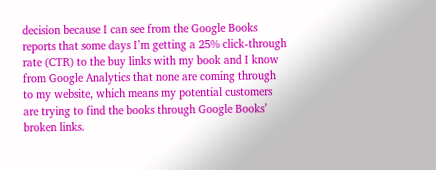decision because I can see from the Google Books reports that some days I’m getting a 25% click-through rate (CTR) to the buy links with my book and I know from Google Analytics that none are coming through to my website, which means my potential customers are trying to find the books through Google Books’ broken links.